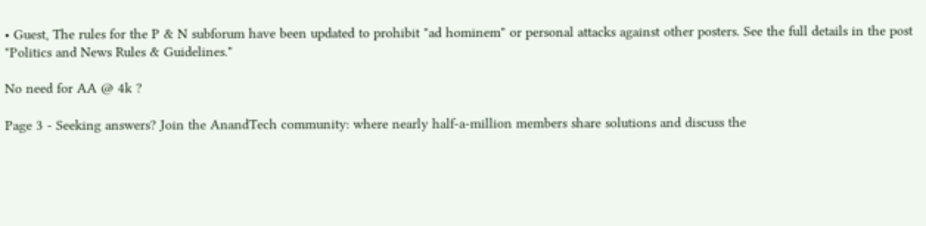• Guest, The rules for the P & N subforum have been updated to prohibit "ad hominem" or personal attacks against other posters. See the full details in the post "Politics and News Rules & Guidelines."

No need for AA @ 4k ?

Page 3 - Seeking answers? Join the AnandTech community: where nearly half-a-million members share solutions and discuss the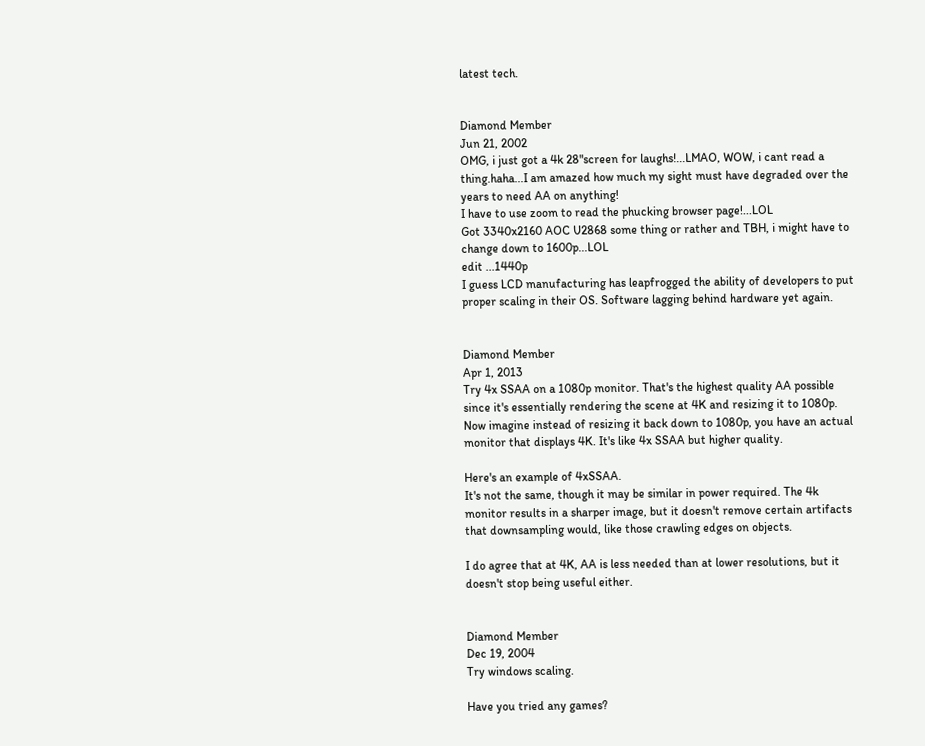latest tech.


Diamond Member
Jun 21, 2002
OMG, i just got a 4k 28"screen for laughs!...LMAO, WOW, i cant read a thing.haha...I am amazed how much my sight must have degraded over the years to need AA on anything!
I have to use zoom to read the phucking browser page!...LOL
Got 3340x2160 AOC U2868 some thing or rather and TBH, i might have to change down to 1600p...LOL
edit ...1440p
I guess LCD manufacturing has leapfrogged the ability of developers to put proper scaling in their OS. Software lagging behind hardware yet again.


Diamond Member
Apr 1, 2013
Try 4x SSAA on a 1080p monitor. That's the highest quality AA possible since it's essentially rendering the scene at 4K and resizing it to 1080p. Now imagine instead of resizing it back down to 1080p, you have an actual monitor that displays 4K. It's like 4x SSAA but higher quality.

Here's an example of 4xSSAA.
It's not the same, though it may be similar in power required. The 4k monitor results in a sharper image, but it doesn't remove certain artifacts that downsampling would, like those crawling edges on objects.

I do agree that at 4K, AA is less needed than at lower resolutions, but it doesn't stop being useful either.


Diamond Member
Dec 19, 2004
Try windows scaling.

Have you tried any games?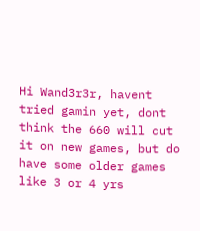Hi Wand3r3r, havent tried gamin yet, dont think the 660 will cut it on new games, but do have some older games like 3 or 4 yrs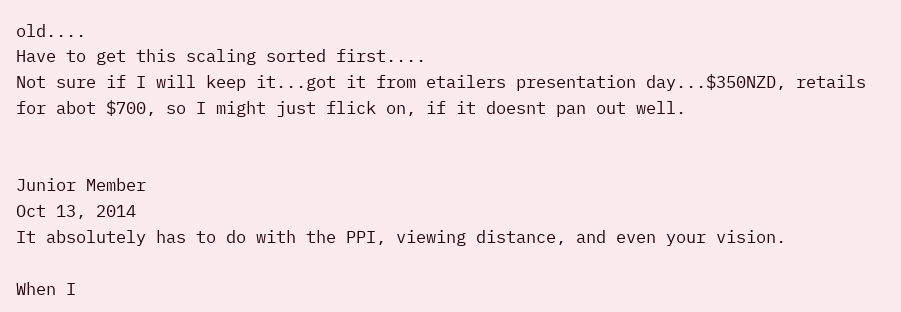old....
Have to get this scaling sorted first....
Not sure if I will keep it...got it from etailers presentation day...$350NZD, retails for abot $700, so I might just flick on, if it doesnt pan out well.


Junior Member
Oct 13, 2014
It absolutely has to do with the PPI, viewing distance, and even your vision.

When I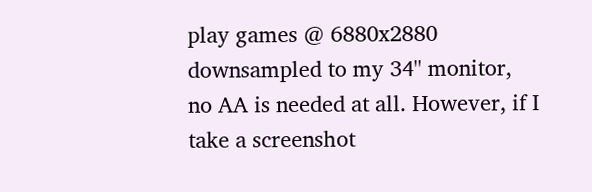play games @ 6880x2880 downsampled to my 34'' monitor, no AA is needed at all. However, if I take a screenshot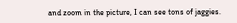and zoom in the picture, I can see tons of jaggies.